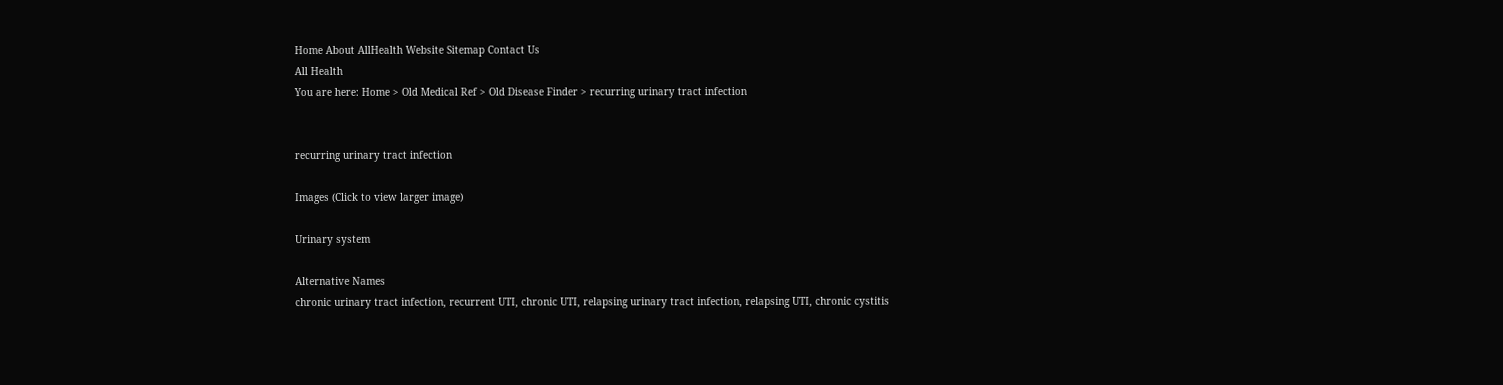Home About AllHealth Website Sitemap Contact Us
All Health
You are here: Home > Old Medical Ref > Old Disease Finder > recurring urinary tract infection


recurring urinary tract infection

Images (Click to view larger image)

Urinary system

Alternative Names
chronic urinary tract infection, recurrent UTI, chronic UTI, relapsing urinary tract infection, relapsing UTI, chronic cystitis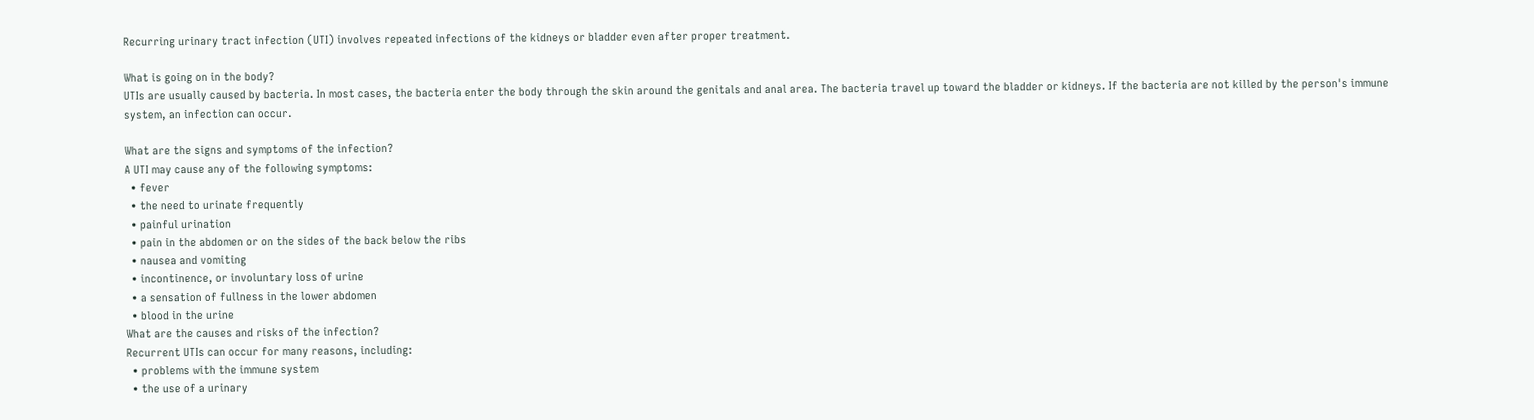Recurring urinary tract infection (UTI) involves repeated infections of the kidneys or bladder even after proper treatment.

What is going on in the body?
UTIs are usually caused by bacteria. In most cases, the bacteria enter the body through the skin around the genitals and anal area. The bacteria travel up toward the bladder or kidneys. If the bacteria are not killed by the person's immune system, an infection can occur.

What are the signs and symptoms of the infection?
A UTI may cause any of the following symptoms:
  • fever
  • the need to urinate frequently
  • painful urination
  • pain in the abdomen or on the sides of the back below the ribs
  • nausea and vomiting
  • incontinence, or involuntary loss of urine
  • a sensation of fullness in the lower abdomen
  • blood in the urine
What are the causes and risks of the infection?
Recurrent UTIs can occur for many reasons, including:
  • problems with the immune system
  • the use of a urinary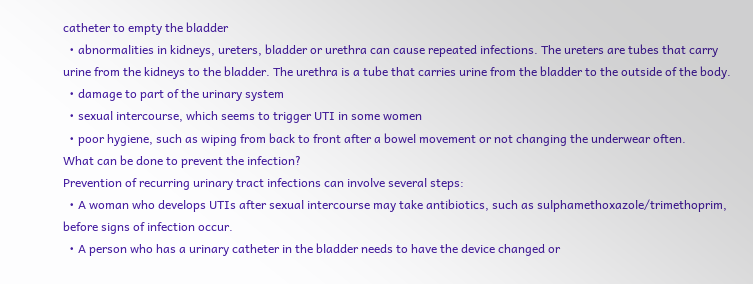catheter to empty the bladder
  • abnormalities in kidneys, ureters, bladder or urethra can cause repeated infections. The ureters are tubes that carry urine from the kidneys to the bladder. The urethra is a tube that carries urine from the bladder to the outside of the body.
  • damage to part of the urinary system
  • sexual intercourse, which seems to trigger UTI in some women
  • poor hygiene, such as wiping from back to front after a bowel movement or not changing the underwear often.
What can be done to prevent the infection?
Prevention of recurring urinary tract infections can involve several steps:
  • A woman who develops UTIs after sexual intercourse may take antibiotics, such as sulphamethoxazole/trimethoprim, before signs of infection occur.
  • A person who has a urinary catheter in the bladder needs to have the device changed or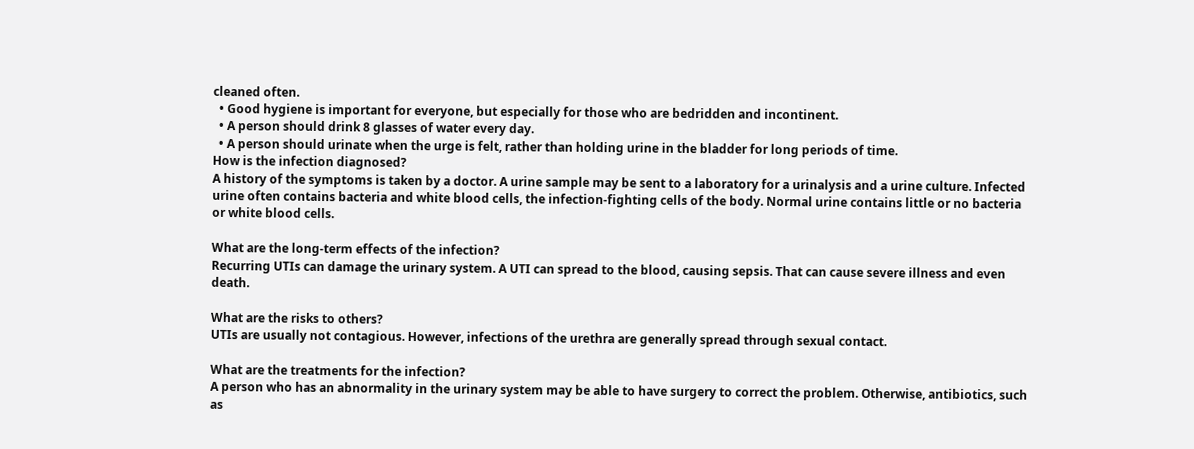cleaned often.
  • Good hygiene is important for everyone, but especially for those who are bedridden and incontinent.
  • A person should drink 8 glasses of water every day.
  • A person should urinate when the urge is felt, rather than holding urine in the bladder for long periods of time.
How is the infection diagnosed?
A history of the symptoms is taken by a doctor. A urine sample may be sent to a laboratory for a urinalysis and a urine culture. Infected urine often contains bacteria and white blood cells, the infection-fighting cells of the body. Normal urine contains little or no bacteria or white blood cells.

What are the long-term effects of the infection?
Recurring UTIs can damage the urinary system. A UTI can spread to the blood, causing sepsis. That can cause severe illness and even death.

What are the risks to others?
UTIs are usually not contagious. However, infections of the urethra are generally spread through sexual contact.

What are the treatments for the infection?
A person who has an abnormality in the urinary system may be able to have surgery to correct the problem. Otherwise, antibiotics, such as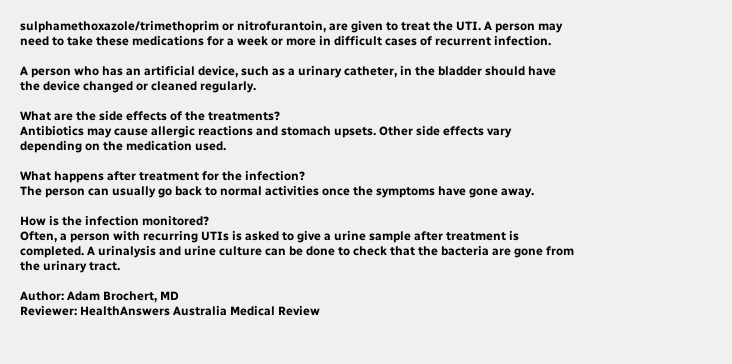sulphamethoxazole/trimethoprim or nitrofurantoin, are given to treat the UTI. A person may need to take these medications for a week or more in difficult cases of recurrent infection.

A person who has an artificial device, such as a urinary catheter, in the bladder should have the device changed or cleaned regularly.

What are the side effects of the treatments?
Antibiotics may cause allergic reactions and stomach upsets. Other side effects vary depending on the medication used.

What happens after treatment for the infection?
The person can usually go back to normal activities once the symptoms have gone away.

How is the infection monitored?
Often, a person with recurring UTIs is asked to give a urine sample after treatment is completed. A urinalysis and urine culture can be done to check that the bacteria are gone from the urinary tract.

Author: Adam Brochert, MD
Reviewer: HealthAnswers Australia Medical Review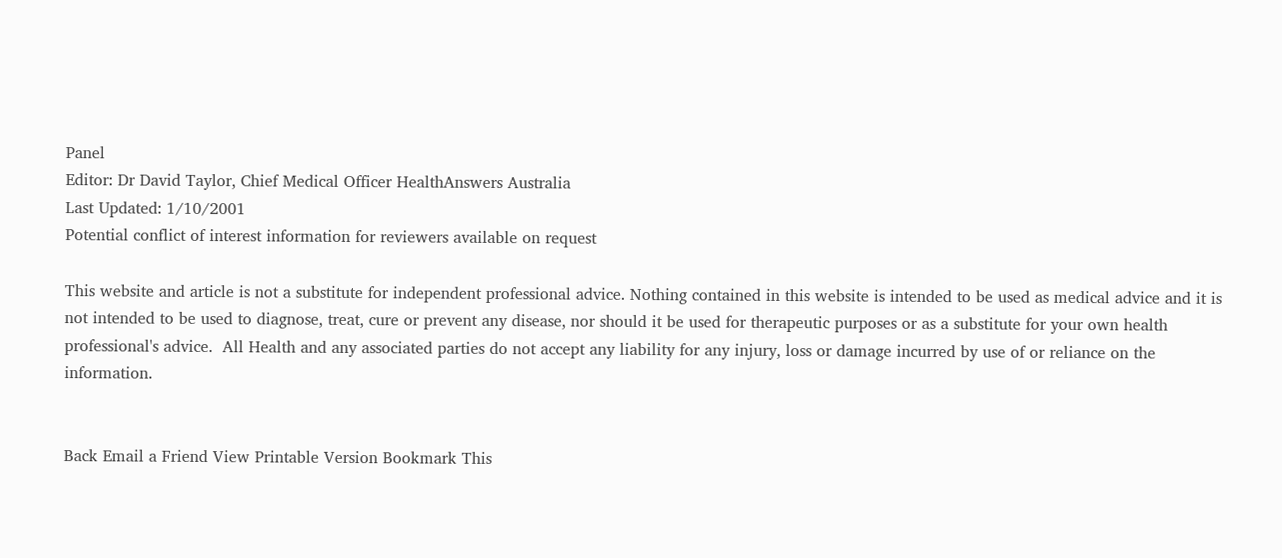Panel
Editor: Dr David Taylor, Chief Medical Officer HealthAnswers Australia
Last Updated: 1/10/2001
Potential conflict of interest information for reviewers available on request

This website and article is not a substitute for independent professional advice. Nothing contained in this website is intended to be used as medical advice and it is not intended to be used to diagnose, treat, cure or prevent any disease, nor should it be used for therapeutic purposes or as a substitute for your own health professional's advice.  All Health and any associated parties do not accept any liability for any injury, loss or damage incurred by use of or reliance on the information.


Back Email a Friend View Printable Version Bookmark This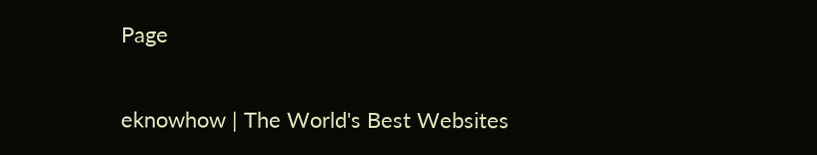Page


eknowhow | The World's Best Websites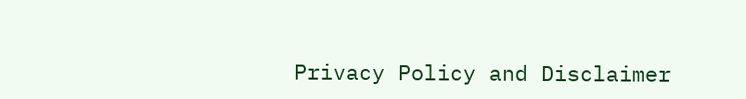Privacy Policy and Disclaimer